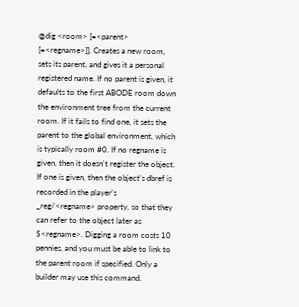@dig <room> [=<parent> [=<regname>]]. Creates a new room, sets its parent, and gives it a personal registered name. If no parent is given, it defaults to the first ABODE room down the environment tree from the current room. If it fails to find one, it sets the parent to the global environment, which is typically room #0. If no regname is given, then it doesn't register the object. If one is given, then the object's dbref is recorded in the player's _reg/<regname> property, so that they can refer to the object later as $<regname>. Digging a room costs 10 pennies, and you must be able to link to the parent room if specified. Only a builder may use this command.